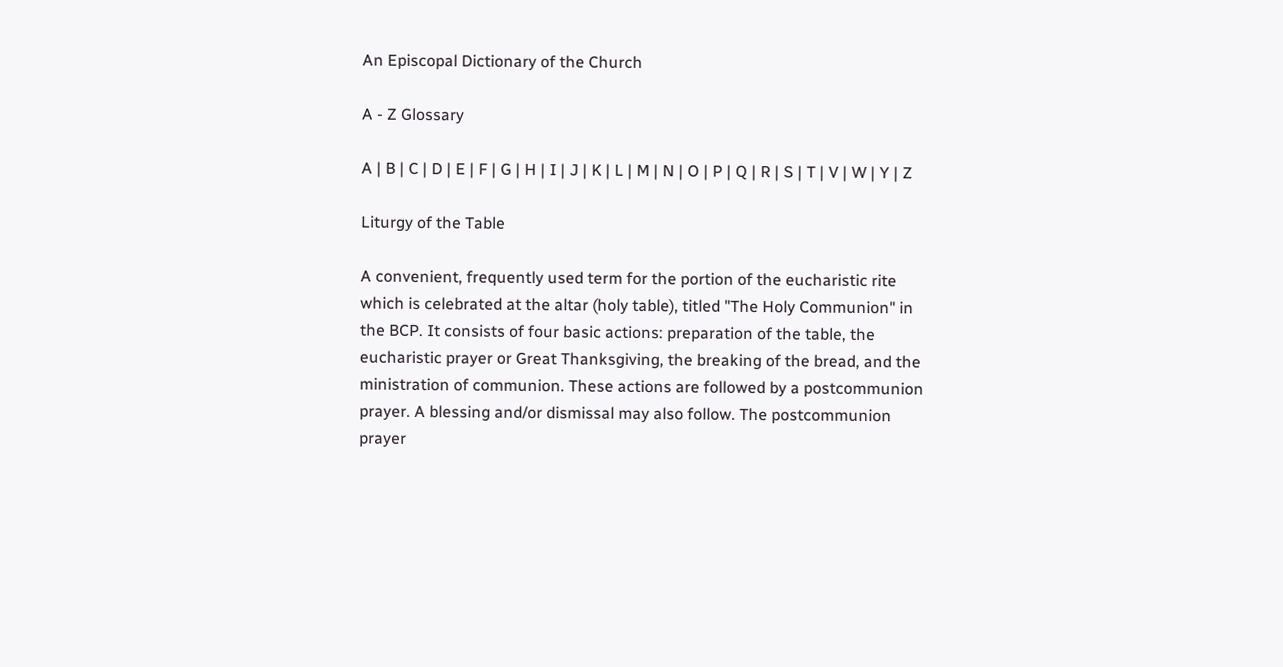An Episcopal Dictionary of the Church

A - Z Glossary

A | B | C | D | E | F | G | H | I | J | K | L | M | N | O | P | Q | R | S | T | V | W | Y | Z

Liturgy of the Table

A convenient, frequently used term for the portion of the eucharistic rite which is celebrated at the altar (holy table), titled "The Holy Communion" in the BCP. It consists of four basic actions: preparation of the table, the eucharistic prayer or Great Thanksgiving, the breaking of the bread, and the ministration of communion. These actions are followed by a postcommunion prayer. A blessing and/or dismissal may also follow. The postcommunion prayer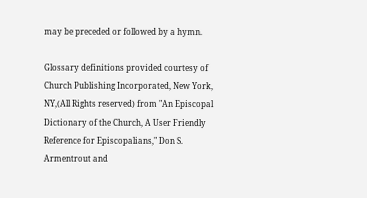may be preceded or followed by a hymn.

Glossary definitions provided courtesy of Church Publishing Incorporated, New York, NY,(All Rights reserved) from "An Episcopal Dictionary of the Church, A User Friendly Reference for Episcopalians," Don S. Armentrout and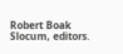Robert Boak Slocum, editors.